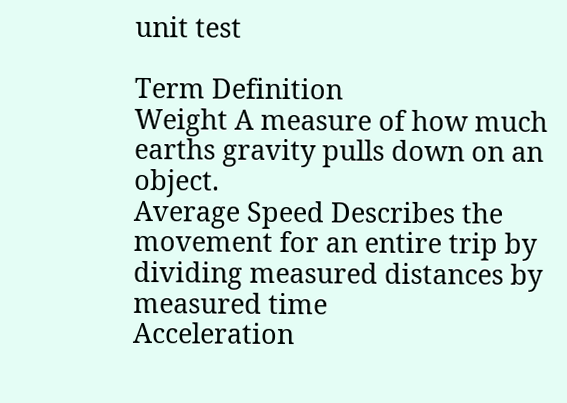unit test

Term Definition
Weight A measure of how much earths gravity pulls down on an object.
Average Speed Describes the movement for an entire trip by dividing measured distances by measured time
Acceleration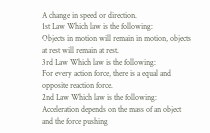A change in speed or direction.
1st Law Which law is the following:
Objects in motion will remain in motion, objects at rest will remain at rest.
3rd Law Which law is the following:
For every action force, there is a equal and opposite reaction force.
2nd Law Which law is the following:
Acceleration depends on the mass of an object and the force pushing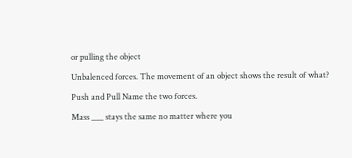or pulling the object
Unbalenced forces. The movement of an object shows the result of what?
Push and Pull Name the two forces.
Mass ___ stays the same no matter where you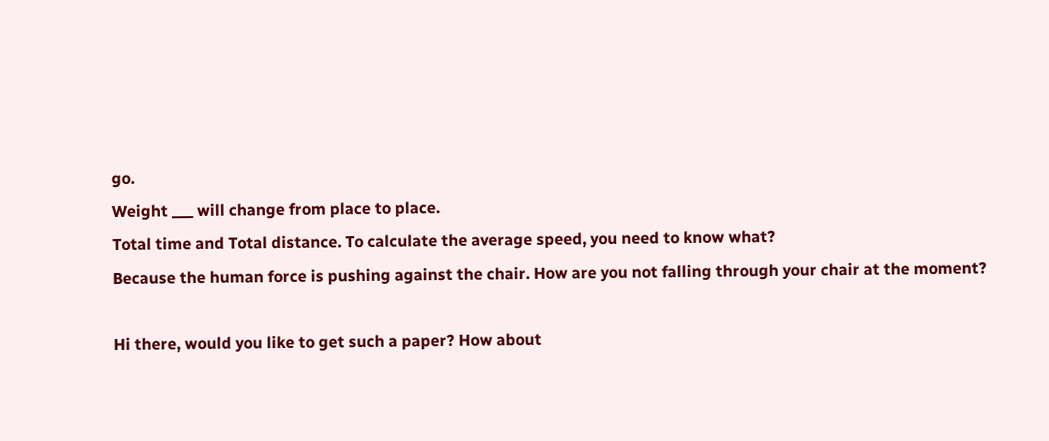go.
Weight ___ will change from place to place.
Total time and Total distance. To calculate the average speed, you need to know what?
Because the human force is pushing against the chair. How are you not falling through your chair at the moment?

Hi there, would you like to get such a paper? How about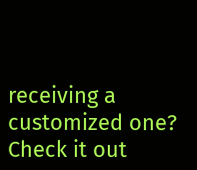receiving a customized one? Check it out